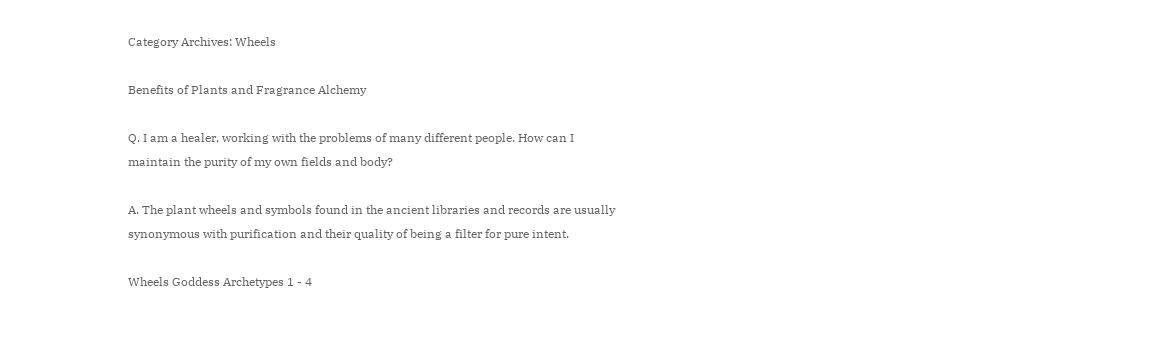Category Archives: Wheels

Benefits of Plants and Fragrance Alchemy

Q. I am a healer, working with the problems of many different people. How can I maintain the purity of my own fields and body?

A. The plant wheels and symbols found in the ancient libraries and records are usually synonymous with purification and their quality of being a filter for pure intent.

Wheels Goddess Archetypes 1 - 4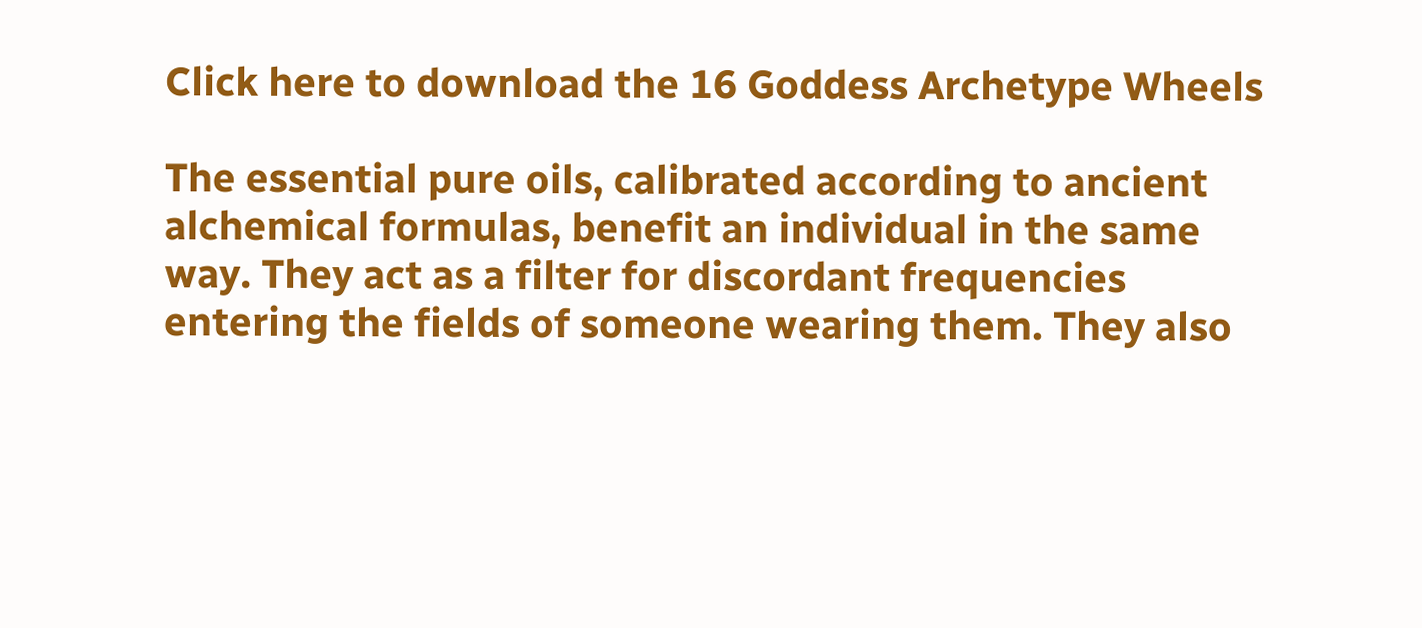Click here to download the 16 Goddess Archetype Wheels

The essential pure oils, calibrated according to ancient alchemical formulas, benefit an individual in the same way. They act as a filter for discordant frequencies entering the fields of someone wearing them. They also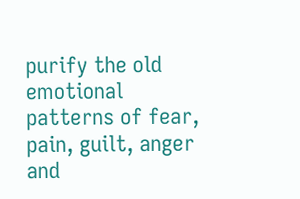purify the old emotional patterns of fear, pain, guilt, anger and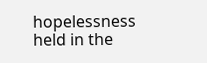hopelessness held in the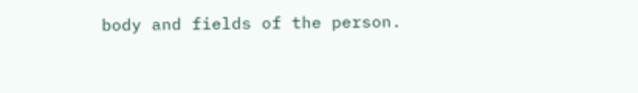body and fields of the person.